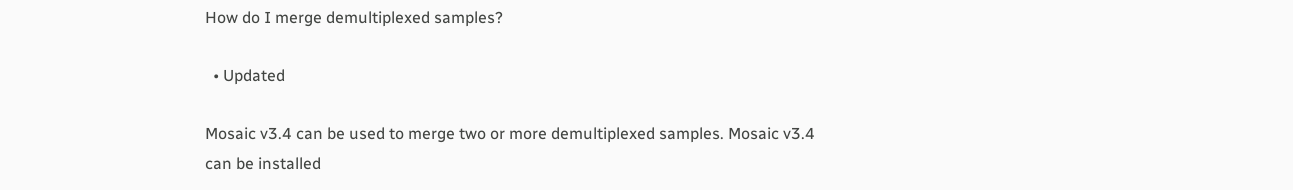How do I merge demultiplexed samples?

  • Updated

Mosaic v3.4 can be used to merge two or more demultiplexed samples. Mosaic v3.4 can be installed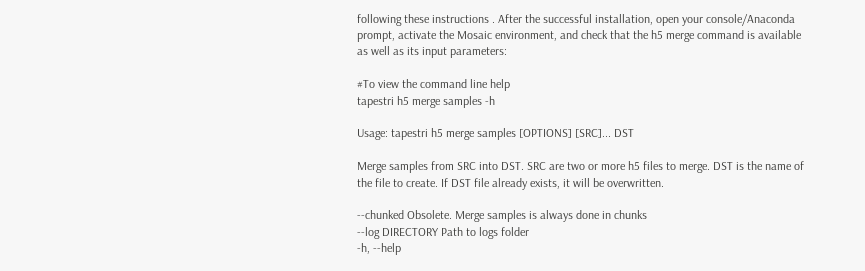following these instructions . After the successful installation, open your console/Anaconda prompt, activate the Mosaic environment, and check that the h5 merge command is available as well as its input parameters:

#To view the command line help
tapestri h5 merge samples -h

Usage: tapestri h5 merge samples [OPTIONS] [SRC]... DST

Merge samples from SRC into DST. SRC are two or more h5 files to merge. DST is the name of the file to create. If DST file already exists, it will be overwritten.

--chunked Obsolete. Merge samples is always done in chunks
--log DIRECTORY Path to logs folder
-h, --help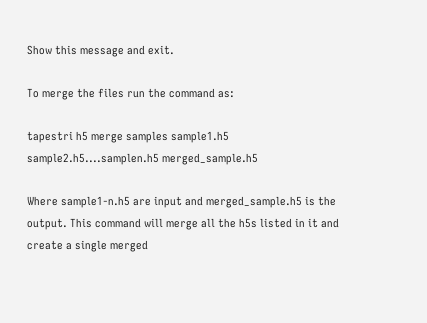Show this message and exit.

To merge the files run the command as:

tapestri h5 merge samples sample1.h5 sample2.h5....samplen.h5 merged_sample.h5

Where sample1-n.h5 are input and merged_sample.h5 is the output. This command will merge all the h5s listed in it and create a single merged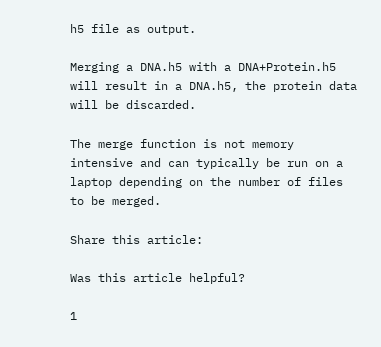h5 file as output.

Merging a DNA.h5 with a DNA+Protein.h5 will result in a DNA.h5, the protein data will be discarded.

The merge function is not memory intensive and can typically be run on a laptop depending on the number of files to be merged.

Share this article:

Was this article helpful?

1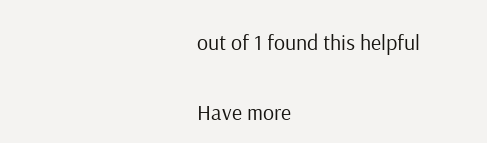out of 1 found this helpful

Have more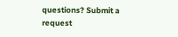questions? Submit a request